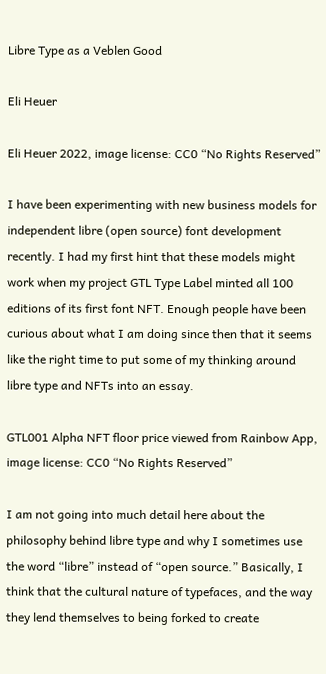Libre Type as a Veblen Good

Eli Heuer

Eli Heuer 2022, image license: CC0 “No Rights Reserved”

I have been experimenting with new business models for independent libre (open source) font development recently. I had my first hint that these models might work when my project GTL Type Label minted all 100 editions of its first font NFT. Enough people have been curious about what I am doing since then that it seems like the right time to put some of my thinking around libre type and NFTs into an essay.

GTL001 Alpha NFT floor price viewed from Rainbow App, image license: CC0 “No Rights Reserved”

I am not going into much detail here about the philosophy behind libre type and why I sometimes use the word “libre” instead of “open source.” Basically, I think that the cultural nature of typefaces, and the way they lend themselves to being forked to create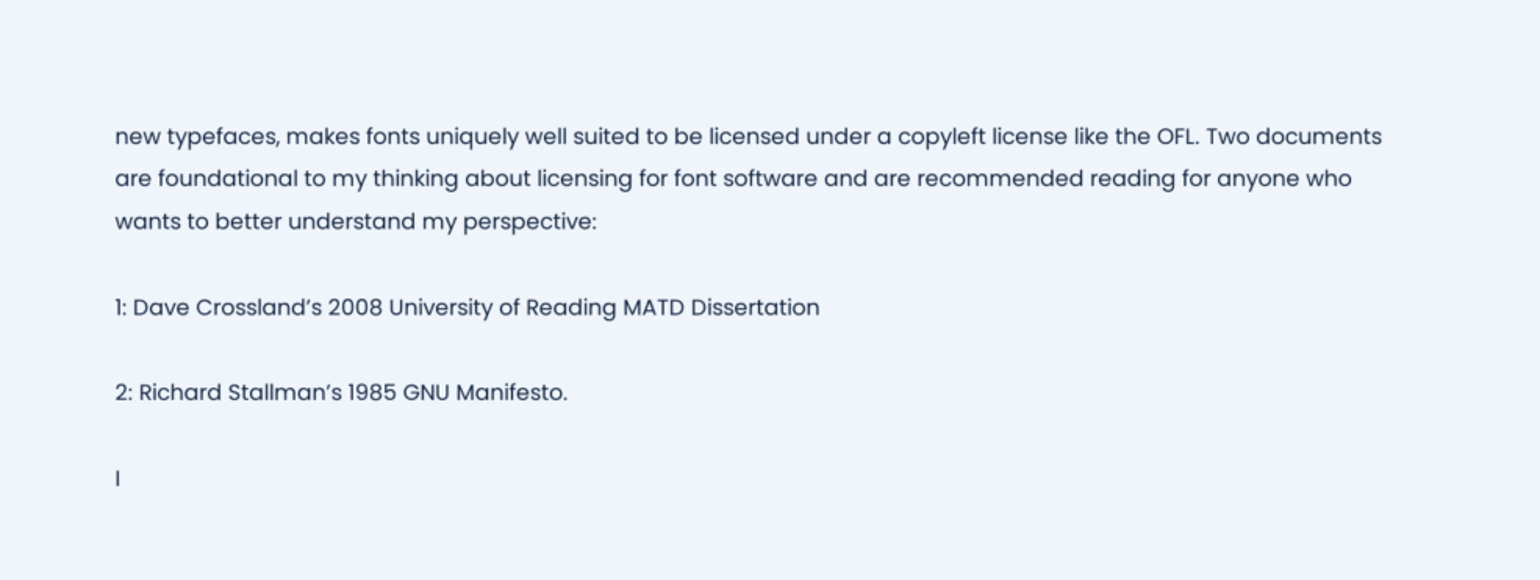new typefaces, makes fonts uniquely well suited to be licensed under a copyleft license like the OFL. Two documents are foundational to my thinking about licensing for font software and are recommended reading for anyone who wants to better understand my perspective:

1: Dave Crossland’s 2008 University of Reading MATD Dissertation

2: Richard Stallman’s 1985 GNU Manifesto.

I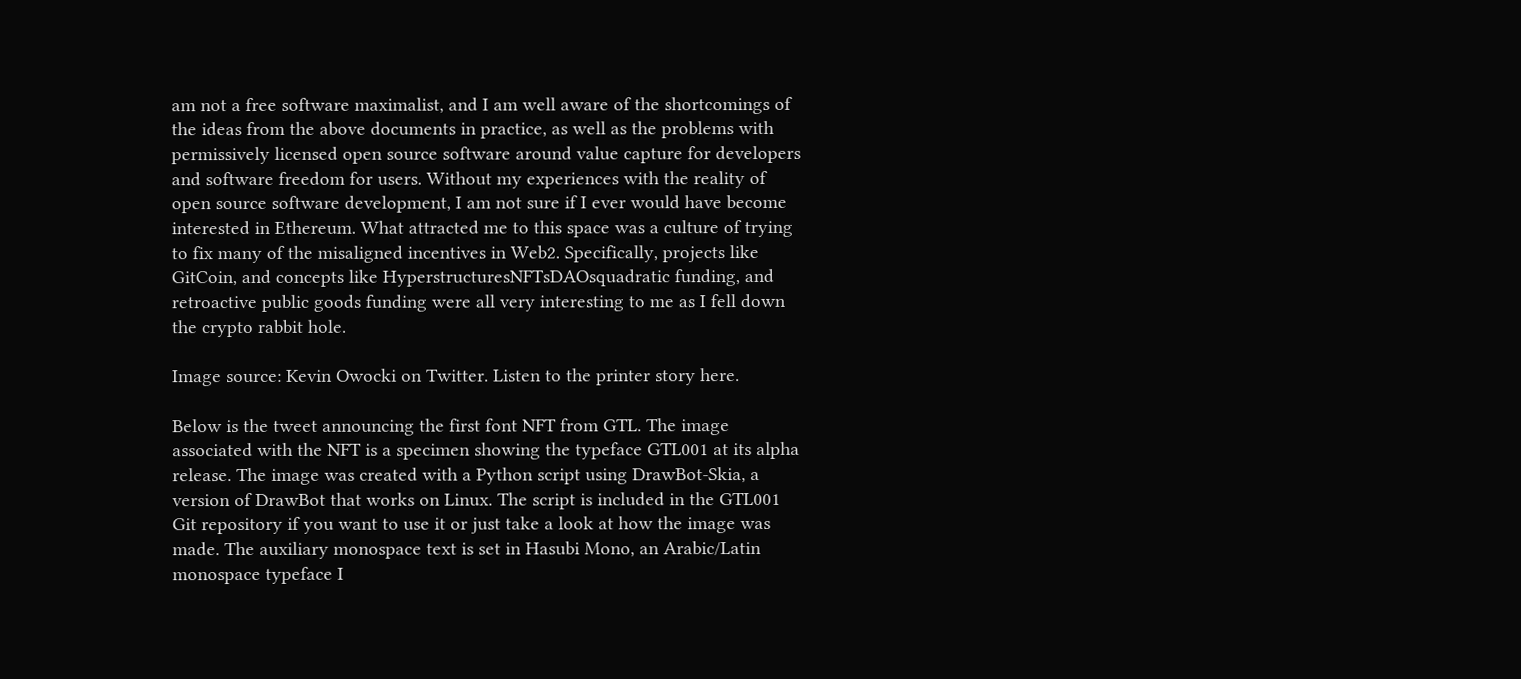am not a free software maximalist, and I am well aware of the shortcomings of the ideas from the above documents in practice, as well as the problems with permissively licensed open source software around value capture for developers and software freedom for users. Without my experiences with the reality of open source software development, I am not sure if I ever would have become interested in Ethereum. What attracted me to this space was a culture of trying to fix many of the misaligned incentives in Web2. Specifically, projects like GitCoin, and concepts like HyperstructuresNFTsDAOsquadratic funding, and retroactive public goods funding were all very interesting to me as I fell down the crypto rabbit hole.

Image source: Kevin Owocki on Twitter. Listen to the printer story here.

Below is the tweet announcing the first font NFT from GTL. The image associated with the NFT is a specimen showing the typeface GTL001 at its alpha release. The image was created with a Python script using DrawBot-Skia, a version of DrawBot that works on Linux. The script is included in the GTL001 Git repository if you want to use it or just take a look at how the image was made. The auxiliary monospace text is set in Hasubi Mono, an Arabic/Latin monospace typeface I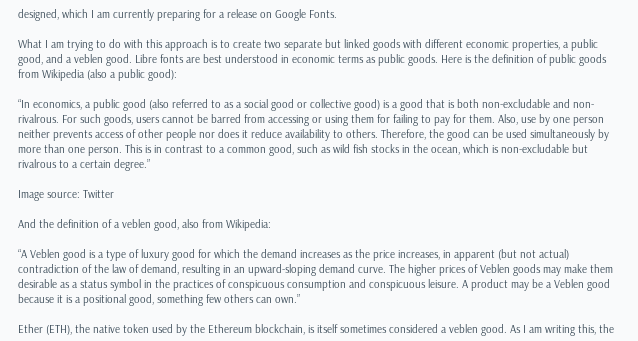designed, which I am currently preparing for a release on Google Fonts.

What I am trying to do with this approach is to create two separate but linked goods with different economic properties, a public good, and a veblen good. Libre fonts are best understood in economic terms as public goods. Here is the definition of public goods from Wikipedia (also a public good):

“In economics, a public good (also referred to as a social good or collective good) is a good that is both non-excludable and non-rivalrous. For such goods, users cannot be barred from accessing or using them for failing to pay for them. Also, use by one person neither prevents access of other people nor does it reduce availability to others. Therefore, the good can be used simultaneously by more than one person. This is in contrast to a common good, such as wild fish stocks in the ocean, which is non-excludable but rivalrous to a certain degree.”

Image source: Twitter

And the definition of a veblen good, also from Wikipedia:

“A Veblen good is a type of luxury good for which the demand increases as the price increases, in apparent (but not actual) contradiction of the law of demand, resulting in an upward-sloping demand curve. The higher prices of Veblen goods may make them desirable as a status symbol in the practices of conspicuous consumption and conspicuous leisure. A product may be a Veblen good because it is a positional good, something few others can own.”

Ether (ETH), the native token used by the Ethereum blockchain, is itself sometimes considered a veblen good. As I am writing this, the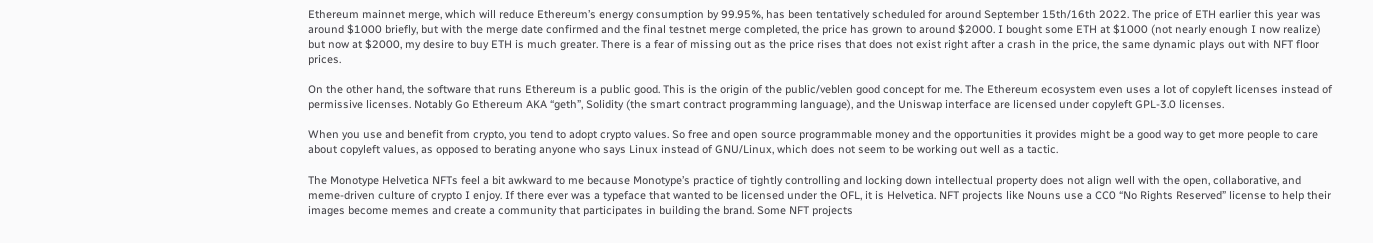Ethereum mainnet merge, which will reduce Ethereum’s energy consumption by 99.95%, has been tentatively scheduled for around September 15th/16th 2022. The price of ETH earlier this year was around $1000 briefly, but with the merge date confirmed and the final testnet merge completed, the price has grown to around $2000. I bought some ETH at $1000 (not nearly enough I now realize) but now at $2000, my desire to buy ETH is much greater. There is a fear of missing out as the price rises that does not exist right after a crash in the price, the same dynamic plays out with NFT floor prices.

On the other hand, the software that runs Ethereum is a public good. This is the origin of the public/veblen good concept for me. The Ethereum ecosystem even uses a lot of copyleft licenses instead of permissive licenses. Notably Go Ethereum AKA “geth”, Solidity (the smart contract programming language), and the Uniswap interface are licensed under copyleft GPL-3.0 licenses.

When you use and benefit from crypto, you tend to adopt crypto values. So free and open source programmable money and the opportunities it provides might be a good way to get more people to care about copyleft values, as opposed to berating anyone who says Linux instead of GNU/Linux, which does not seem to be working out well as a tactic.

The Monotype Helvetica NFTs feel a bit awkward to me because Monotype’s practice of tightly controlling and locking down intellectual property does not align well with the open, collaborative, and meme-driven culture of crypto I enjoy. If there ever was a typeface that wanted to be licensed under the OFL, it is Helvetica. NFT projects like Nouns use a CC0 “No Rights Reserved” license to help their images become memes and create a community that participates in building the brand. Some NFT projects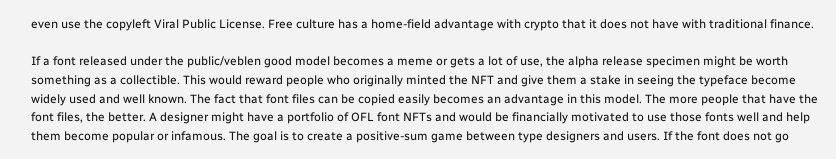even use the copyleft Viral Public License. Free culture has a home-field advantage with crypto that it does not have with traditional finance.

If a font released under the public/veblen good model becomes a meme or gets a lot of use, the alpha release specimen might be worth something as a collectible. This would reward people who originally minted the NFT and give them a stake in seeing the typeface become widely used and well known. The fact that font files can be copied easily becomes an advantage in this model. The more people that have the font files, the better. A designer might have a portfolio of OFL font NFTs and would be financially motivated to use those fonts well and help them become popular or infamous. The goal is to create a positive-sum game between type designers and users. If the font does not go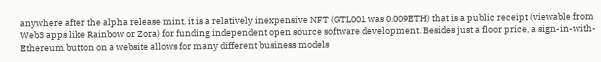anywhere after the alpha release mint, it is a relatively inexpensive NFT (GTL001 was 0.009ETH) that is a public receipt (viewable from Web3 apps like Rainbow or Zora) for funding independent open source software development. Besides just a floor price, a sign-in-with-Ethereum button on a website allows for many different business models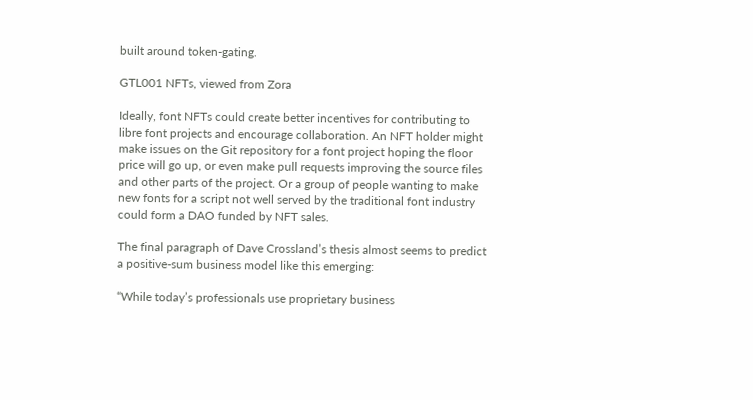built around token-gating.

GTL001 NFTs, viewed from Zora

Ideally, font NFTs could create better incentives for contributing to libre font projects and encourage collaboration. An NFT holder might make issues on the Git repository for a font project hoping the floor price will go up, or even make pull requests improving the source files and other parts of the project. Or a group of people wanting to make new fonts for a script not well served by the traditional font industry could form a DAO funded by NFT sales.

The final paragraph of Dave Crossland’s thesis almost seems to predict a positive-sum business model like this emerging:

“While today’s professionals use proprietary business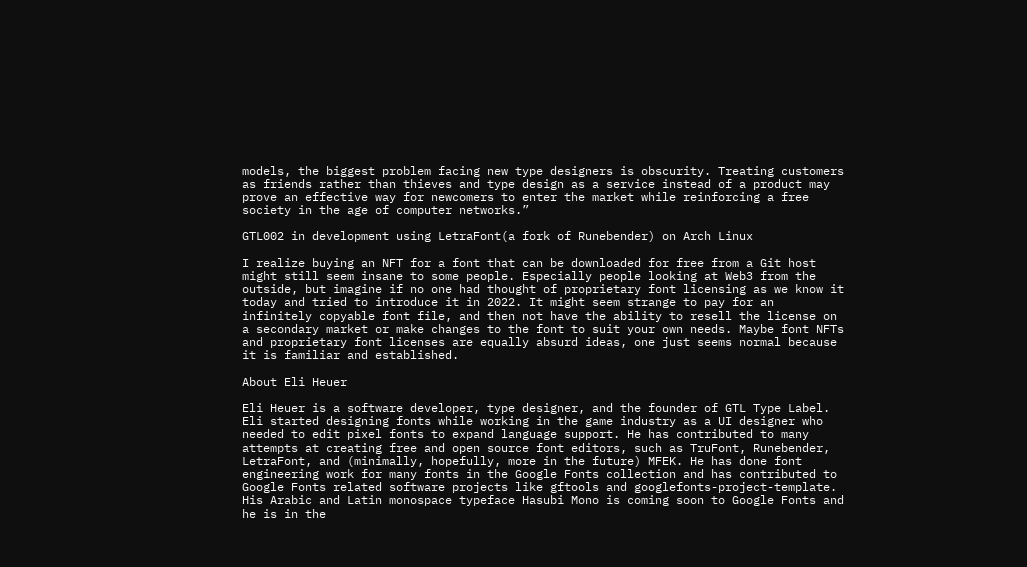models, the biggest problem facing new type designers is obscurity. Treating customers as friends rather than thieves and type design as a service instead of a product may prove an effective way for newcomers to enter the market while reinforcing a free society in the age of computer networks.”

GTL002 in development using LetraFont(a fork of Runebender) on Arch Linux

I realize buying an NFT for a font that can be downloaded for free from a Git host might still seem insane to some people. Especially people looking at Web3 from the outside, but imagine if no one had thought of proprietary font licensing as we know it today and tried to introduce it in 2022. It might seem strange to pay for an infinitely copyable font file, and then not have the ability to resell the license on a secondary market or make changes to the font to suit your own needs. Maybe font NFTs and proprietary font licenses are equally absurd ideas, one just seems normal because it is familiar and established.

About Eli Heuer

Eli Heuer is a software developer, type designer, and the founder of GTL Type Label. Eli started designing fonts while working in the game industry as a UI designer who needed to edit pixel fonts to expand language support. He has contributed to many attempts at creating free and open source font editors, such as TruFont, Runebender, LetraFont, and (minimally, hopefully, more in the future) MFEK. He has done font engineering work for many fonts in the Google Fonts collection and has contributed to Google Fonts related software projects like gftools and googlefonts-project-template. His Arabic and Latin monospace typeface Hasubi Mono is coming soon to Google Fonts and he is in the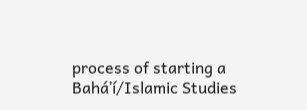process of starting a Baháʼí/Islamic Studies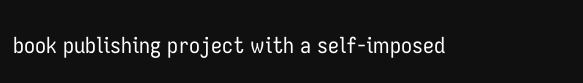book publishing project with a self-imposed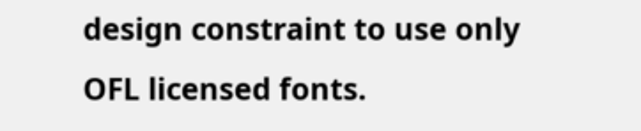design constraint to use only OFL licensed fonts.